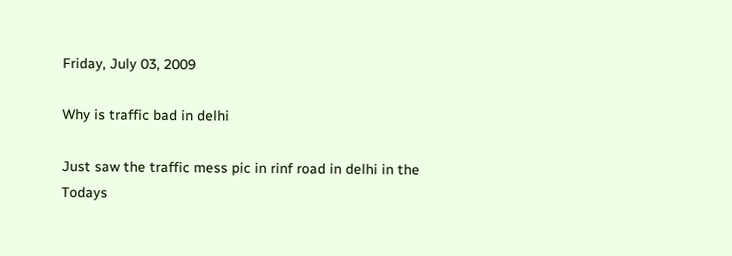Friday, July 03, 2009

Why is traffic bad in delhi

Just saw the traffic mess pic in rinf road in delhi in the Todays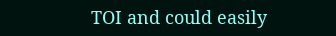TOI and could easily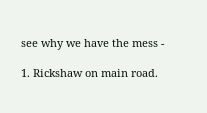see why we have the mess -

1. Rickshaw on main road.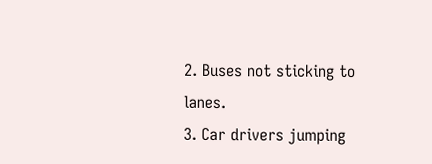2. Buses not sticking to lanes.
3. Car drivers jumping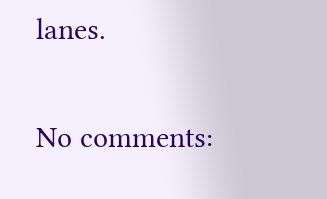lanes.

No comments: